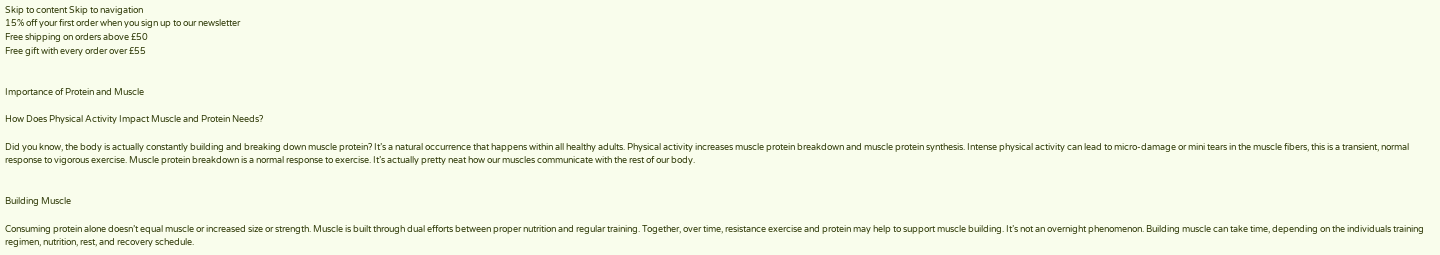Skip to content Skip to navigation
15% off your first order when you sign up to our newsletter
Free shipping on orders above £50
Free gift with every order over £55


Importance of Protein and Muscle

How Does Physical Activity Impact Muscle and Protein Needs?

Did you know, the body is actually constantly building and breaking down muscle protein? It’s a natural occurrence that happens within all healthy adults. Physical activity increases muscle protein breakdown and muscle protein synthesis. Intense physical activity can lead to micro-damage or mini tears in the muscle fibers, this is a transient, normal response to vigorous exercise. Muscle protein breakdown is a normal response to exercise. It’s actually pretty neat how our muscles communicate with the rest of our body.


Building Muscle

Consuming protein alone doesn’t equal muscle or increased size or strength. Muscle is built through dual efforts between proper nutrition and regular training. Together, over time, resistance exercise and protein may help to support muscle building. It’s not an overnight phenomenon. Building muscle can take time, depending on the individuals training regimen, nutrition, rest, and recovery schedule.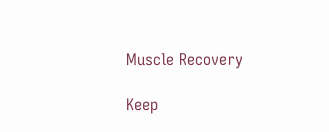Muscle Recovery

Keep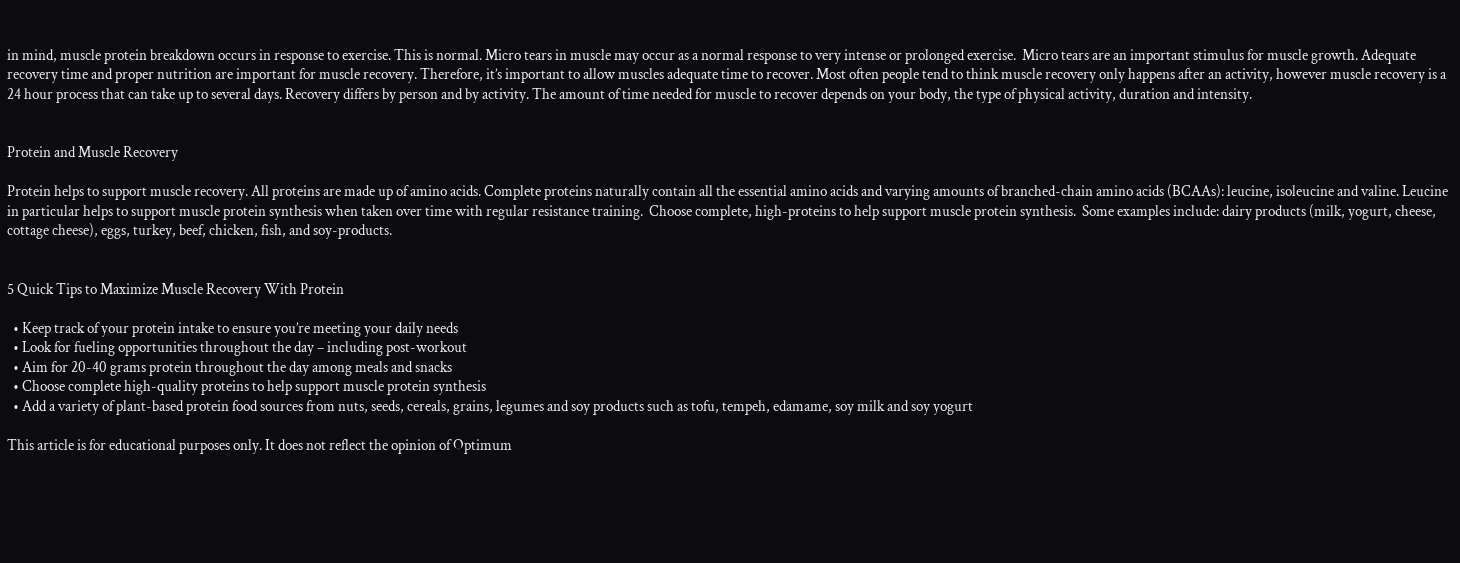in mind, muscle protein breakdown occurs in response to exercise. This is normal. Micro tears in muscle may occur as a normal response to very intense or prolonged exercise.  Micro tears are an important stimulus for muscle growth. Adequate recovery time and proper nutrition are important for muscle recovery. Therefore, it’s important to allow muscles adequate time to recover. Most often people tend to think muscle recovery only happens after an activity, however muscle recovery is a 24 hour process that can take up to several days. Recovery differs by person and by activity. The amount of time needed for muscle to recover depends on your body, the type of physical activity, duration and intensity.


Protein and Muscle Recovery

Protein helps to support muscle recovery. All proteins are made up of amino acids. Complete proteins naturally contain all the essential amino acids and varying amounts of branched-chain amino acids (BCAAs): leucine, isoleucine and valine. Leucine in particular helps to support muscle protein synthesis when taken over time with regular resistance training.  Choose complete, high-proteins to help support muscle protein synthesis.  Some examples include: dairy products (milk, yogurt, cheese, cottage cheese), eggs, turkey, beef, chicken, fish, and soy-products.


5 Quick Tips to Maximize Muscle Recovery With Protein

  • Keep track of your protein intake to ensure you’re meeting your daily needs
  • Look for fueling opportunities throughout the day – including post-workout
  • Aim for 20-40 grams protein throughout the day among meals and snacks
  • Choose complete high-quality proteins to help support muscle protein synthesis
  • Add a variety of plant-based protein food sources from nuts, seeds, cereals, grains, legumes and soy products such as tofu, tempeh, edamame, soy milk and soy yogurt

This article is for educational purposes only. It does not reflect the opinion of Optimum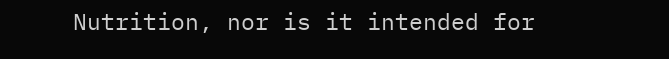Nutrition, nor is it intended for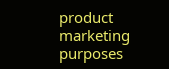product marketing purposes